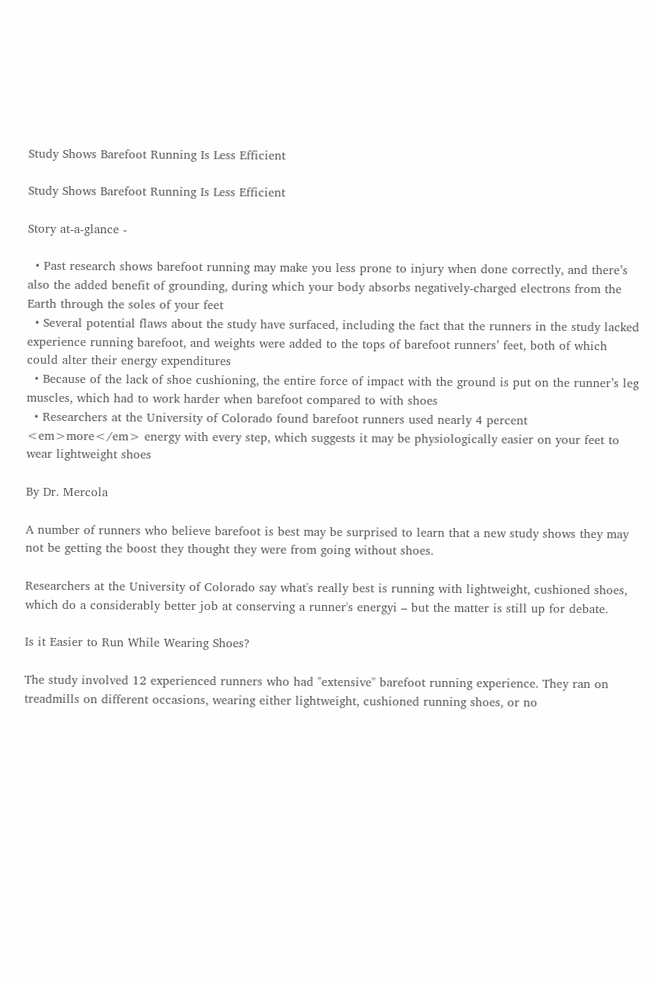Study Shows Barefoot Running Is Less Efficient

Study Shows Barefoot Running Is Less Efficient

Story at-a-glance -

  • Past research shows barefoot running may make you less prone to injury when done correctly, and there’s also the added benefit of grounding, during which your body absorbs negatively-charged electrons from the Earth through the soles of your feet
  • Several potential flaws about the study have surfaced, including the fact that the runners in the study lacked experience running barefoot, and weights were added to the tops of barefoot runners’ feet, both of which could alter their energy expenditures
  • Because of the lack of shoe cushioning, the entire force of impact with the ground is put on the runner’s leg muscles, which had to work harder when barefoot compared to with shoes
  • Researchers at the University of Colorado found barefoot runners used nearly 4 percent <em>more</em> energy with every step, which suggests it may be physiologically easier on your feet to wear lightweight shoes

By Dr. Mercola

A number of runners who believe barefoot is best may be surprised to learn that a new study shows they may not be getting the boost they thought they were from going without shoes.

Researchers at the University of Colorado say what's really best is running with lightweight, cushioned shoes, which do a considerably better job at conserving a runner's energyi – but the matter is still up for debate.

Is it Easier to Run While Wearing Shoes?

The study involved 12 experienced runners who had "extensive" barefoot running experience. They ran on treadmills on different occasions, wearing either lightweight, cushioned running shoes, or no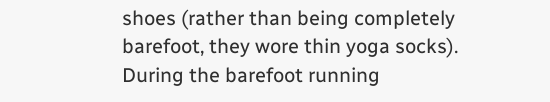shoes (rather than being completely barefoot, they wore thin yoga socks). During the barefoot running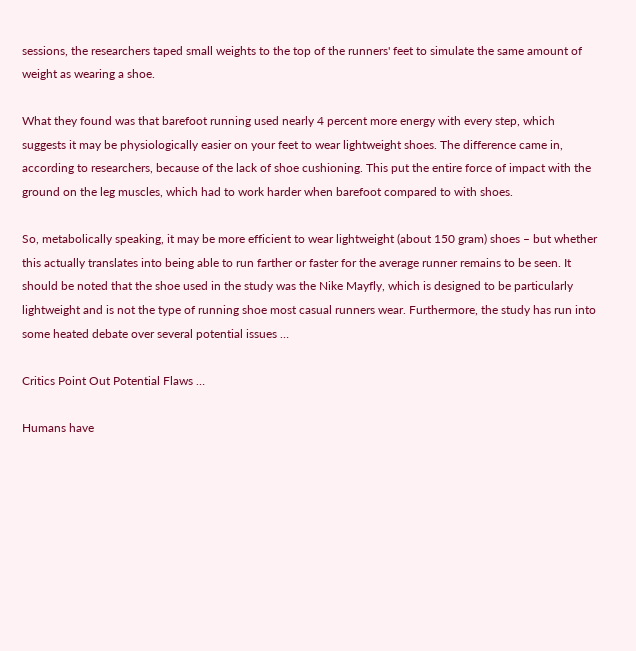sessions, the researchers taped small weights to the top of the runners' feet to simulate the same amount of weight as wearing a shoe.

What they found was that barefoot running used nearly 4 percent more energy with every step, which suggests it may be physiologically easier on your feet to wear lightweight shoes. The difference came in, according to researchers, because of the lack of shoe cushioning. This put the entire force of impact with the ground on the leg muscles, which had to work harder when barefoot compared to with shoes.

So, metabolically speaking, it may be more efficient to wear lightweight (about 150 gram) shoes – but whether this actually translates into being able to run farther or faster for the average runner remains to be seen. It should be noted that the shoe used in the study was the Nike Mayfly, which is designed to be particularly lightweight and is not the type of running shoe most casual runners wear. Furthermore, the study has run into some heated debate over several potential issues …

Critics Point Out Potential Flaws …

Humans have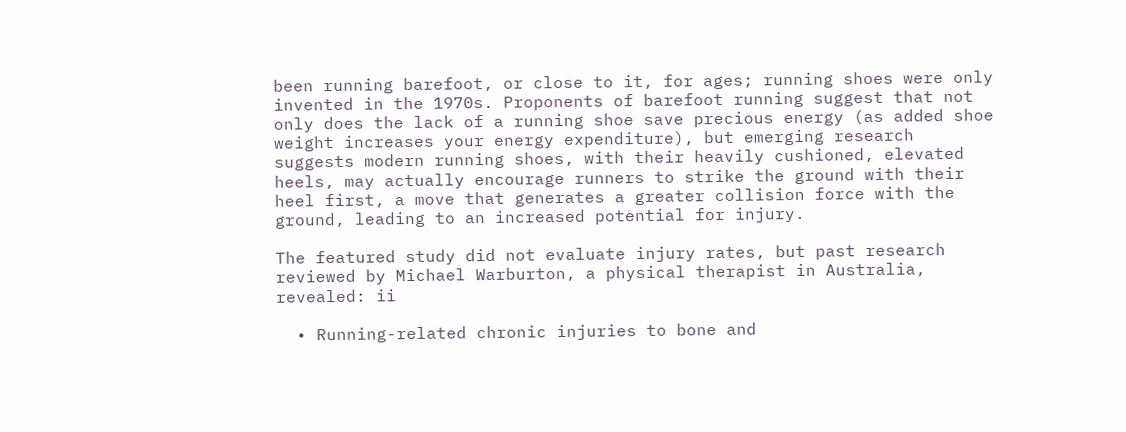been running barefoot, or close to it, for ages; running shoes were only invented in the 1970s. Proponents of barefoot running suggest that not only does the lack of a running shoe save precious energy (as added shoe weight increases your energy expenditure), but emerging research suggests modern running shoes, with their heavily cushioned, elevated heels, may actually encourage runners to strike the ground with their heel first, a move that generates a greater collision force with the ground, leading to an increased potential for injury.

The featured study did not evaluate injury rates, but past research reviewed by Michael Warburton, a physical therapist in Australia, revealed: ii

  • Running-related chronic injuries to bone and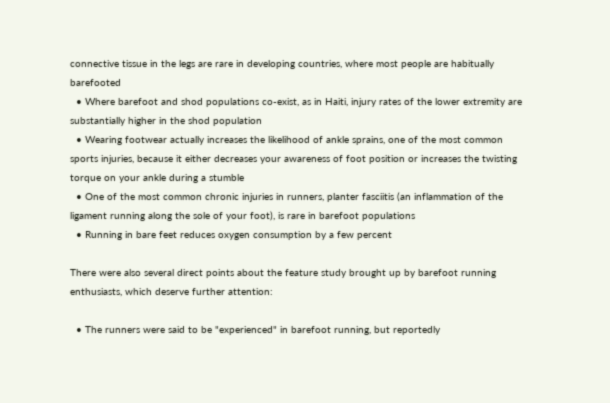connective tissue in the legs are rare in developing countries, where most people are habitually barefooted
  • Where barefoot and shod populations co-exist, as in Haiti, injury rates of the lower extremity are substantially higher in the shod population
  • Wearing footwear actually increases the likelihood of ankle sprains, one of the most common sports injuries, because it either decreases your awareness of foot position or increases the twisting torque on your ankle during a stumble
  • One of the most common chronic injuries in runners, planter fasciitis (an inflammation of the ligament running along the sole of your foot), is rare in barefoot populations
  • Running in bare feet reduces oxygen consumption by a few percent

There were also several direct points about the feature study brought up by barefoot running enthusiasts, which deserve further attention:

  • The runners were said to be "experienced" in barefoot running, but reportedly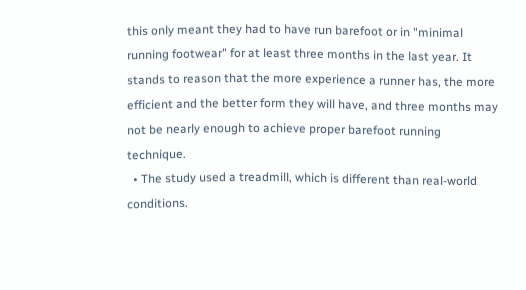this only meant they had to have run barefoot or in "minimal running footwear" for at least three months in the last year. It stands to reason that the more experience a runner has, the more efficient and the better form they will have, and three months may not be nearly enough to achieve proper barefoot running technique.
  • The study used a treadmill, which is different than real-world conditions.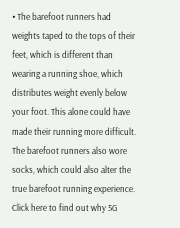• The barefoot runners had weights taped to the tops of their feet, which is different than wearing a running shoe, which distributes weight evenly below your foot. This alone could have made their running more difficult. The barefoot runners also wore socks, which could also alter the true barefoot running experience.
Click here to find out why 5G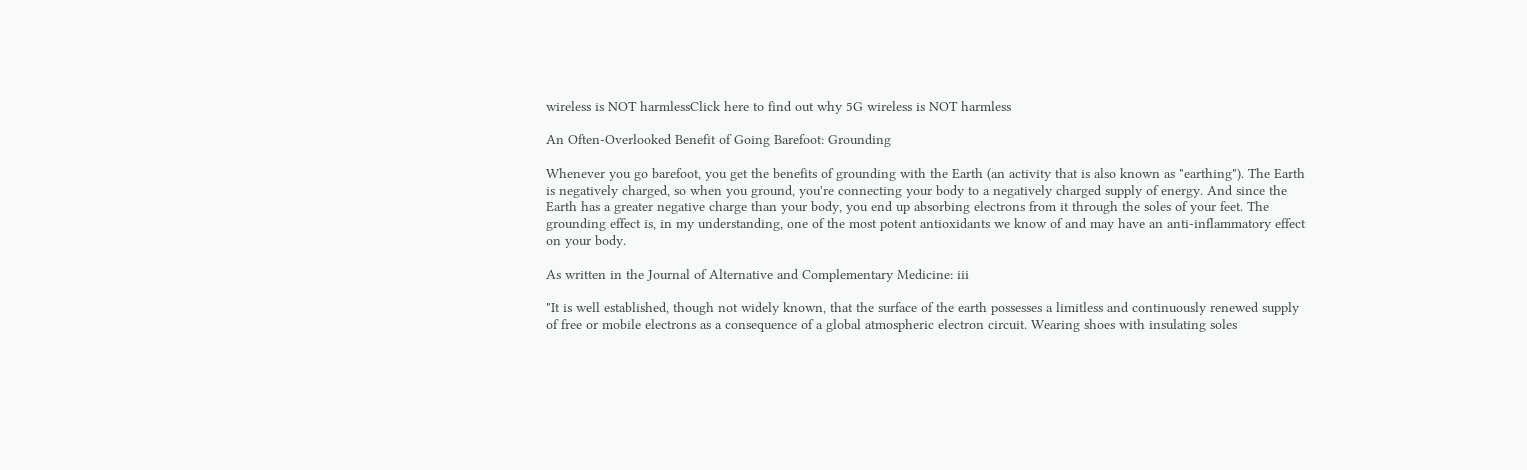wireless is NOT harmlessClick here to find out why 5G wireless is NOT harmless

An Often-Overlooked Benefit of Going Barefoot: Grounding

Whenever you go barefoot, you get the benefits of grounding with the Earth (an activity that is also known as "earthing"). The Earth is negatively charged, so when you ground, you're connecting your body to a negatively charged supply of energy. And since the Earth has a greater negative charge than your body, you end up absorbing electrons from it through the soles of your feet. The grounding effect is, in my understanding, one of the most potent antioxidants we know of and may have an anti-inflammatory effect on your body.

As written in the Journal of Alternative and Complementary Medicine: iii

"It is well established, though not widely known, that the surface of the earth possesses a limitless and continuously renewed supply of free or mobile electrons as a consequence of a global atmospheric electron circuit. Wearing shoes with insulating soles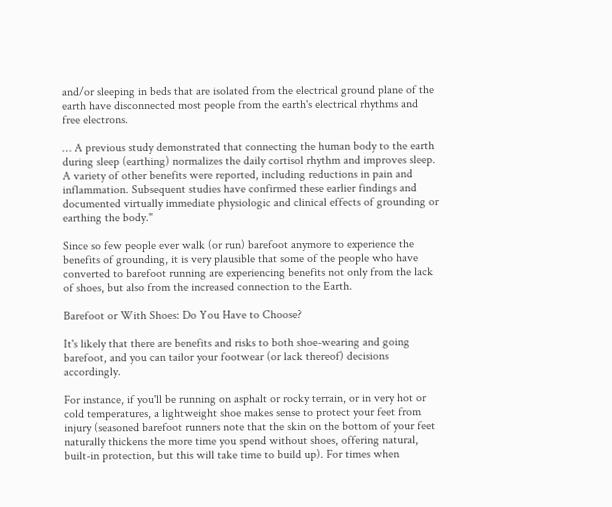and/or sleeping in beds that are isolated from the electrical ground plane of the earth have disconnected most people from the earth's electrical rhythms and free electrons.

… A previous study demonstrated that connecting the human body to the earth during sleep (earthing) normalizes the daily cortisol rhythm and improves sleep. A variety of other benefits were reported, including reductions in pain and inflammation. Subsequent studies have confirmed these earlier findings and documented virtually immediate physiologic and clinical effects of grounding or earthing the body."

Since so few people ever walk (or run) barefoot anymore to experience the benefits of grounding, it is very plausible that some of the people who have converted to barefoot running are experiencing benefits not only from the lack of shoes, but also from the increased connection to the Earth.

Barefoot or With Shoes: Do You Have to Choose?

It's likely that there are benefits and risks to both shoe-wearing and going barefoot, and you can tailor your footwear (or lack thereof) decisions accordingly.

For instance, if you'll be running on asphalt or rocky terrain, or in very hot or cold temperatures, a lightweight shoe makes sense to protect your feet from injury (seasoned barefoot runners note that the skin on the bottom of your feet naturally thickens the more time you spend without shoes, offering natural, built-in protection, but this will take time to build up). For times when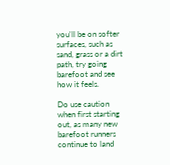you'll be on softer surfaces, such as sand, grass or a dirt path, try going barefoot and see how it feels.

Do use caution when first starting out, as many new barefoot runners continue to land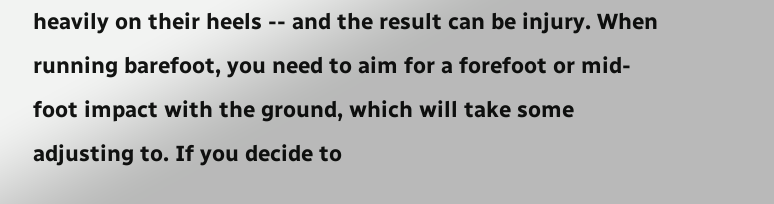heavily on their heels -- and the result can be injury. When running barefoot, you need to aim for a forefoot or mid-foot impact with the ground, which will take some adjusting to. If you decide to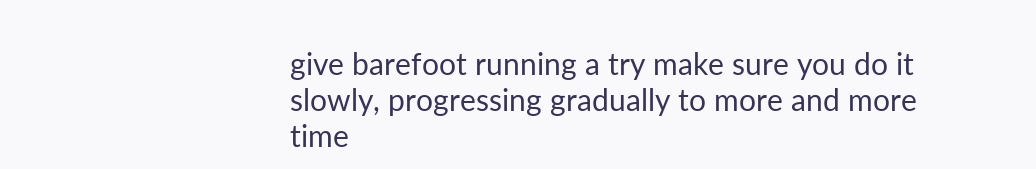give barefoot running a try make sure you do it slowly, progressing gradually to more and more time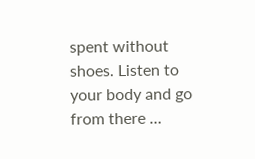spent without shoes. Listen to your body and go from there …